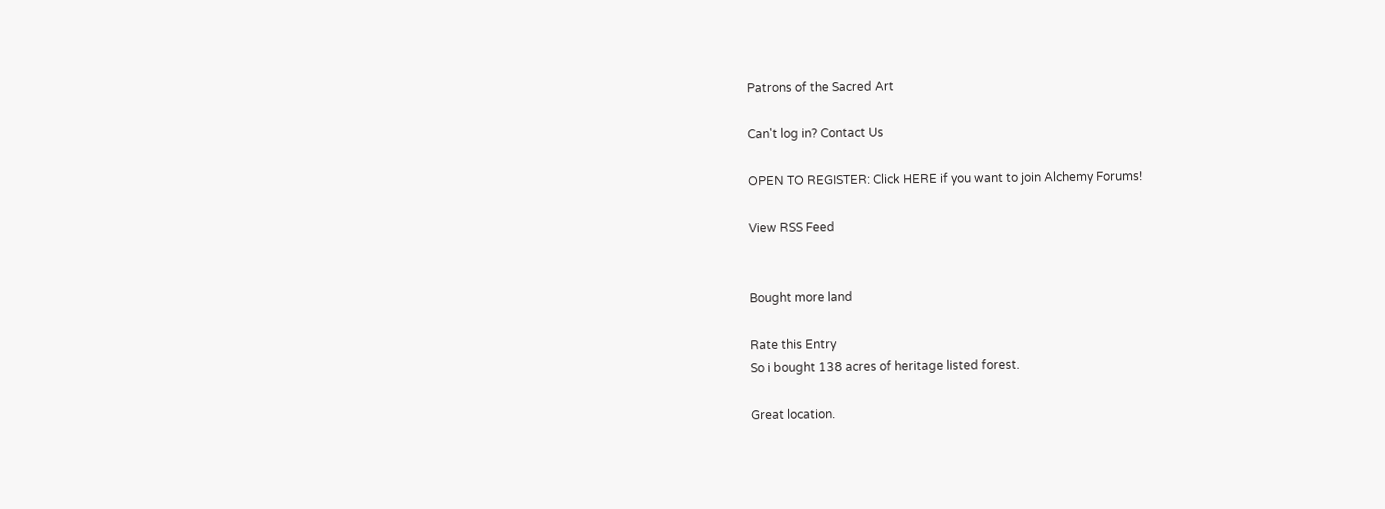Patrons of the Sacred Art

Can't log in? Contact Us

OPEN TO REGISTER: Click HERE if you want to join Alchemy Forums!

View RSS Feed


Bought more land

Rate this Entry
So i bought 138 acres of heritage listed forest.

Great location.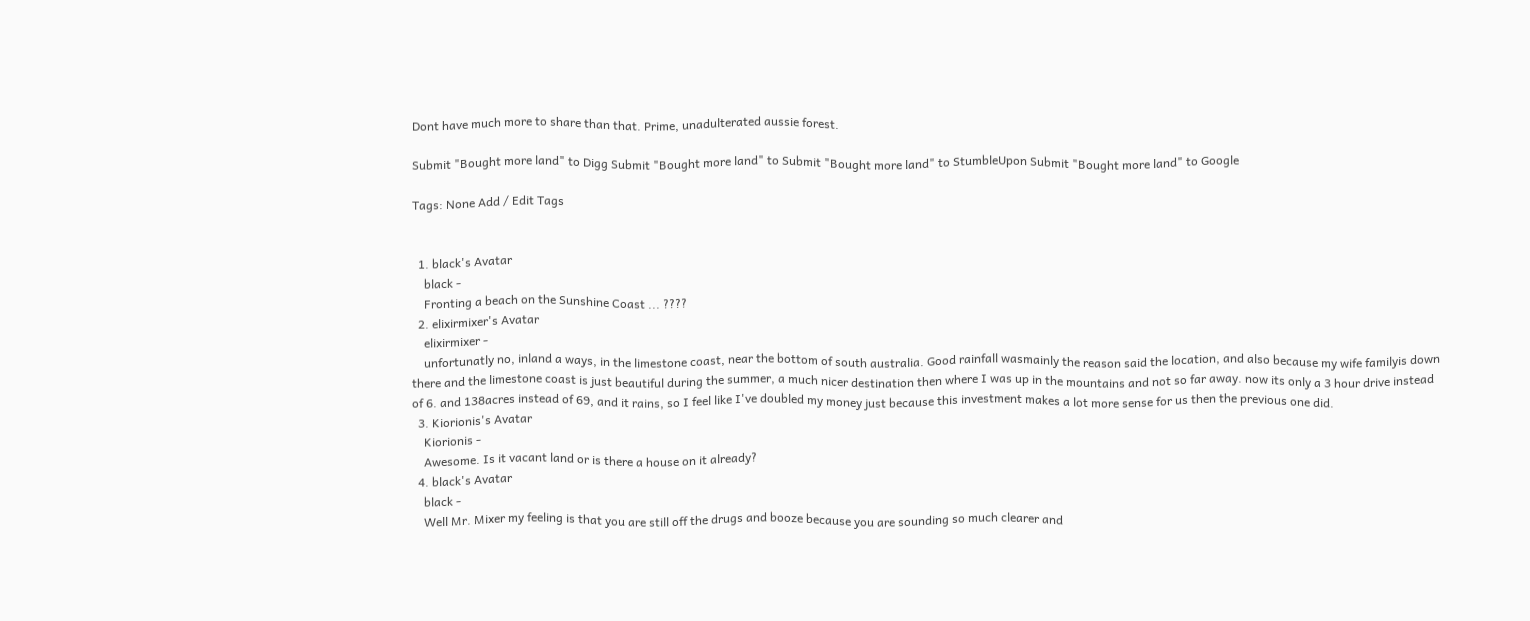Dont have much more to share than that. Prime, unadulterated aussie forest.

Submit "Bought more land" to Digg Submit "Bought more land" to Submit "Bought more land" to StumbleUpon Submit "Bought more land" to Google

Tags: None Add / Edit Tags


  1. black's Avatar
    black -
    Fronting a beach on the Sunshine Coast ... ????
  2. elixirmixer's Avatar
    elixirmixer -
    unfortunatly no, inland a ways, in the limestone coast, near the bottom of south australia. Good rainfall wasmainly the reason said the location, and also because my wife familyis down there and the limestone coast is just beautiful during the summer, a much nicer destination then where I was up in the mountains and not so far away. now its only a 3 hour drive instead of 6. and 138acres instead of 69, and it rains, so I feel like I've doubled my money just because this investment makes a lot more sense for us then the previous one did.
  3. Kiorionis's Avatar
    Kiorionis -
    Awesome. Is it vacant land or is there a house on it already?
  4. black's Avatar
    black -
    Well Mr. Mixer my feeling is that you are still off the drugs and booze because you are sounding so much clearer and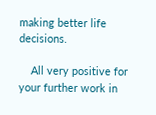making better life decisions.

    All very positive for your further work in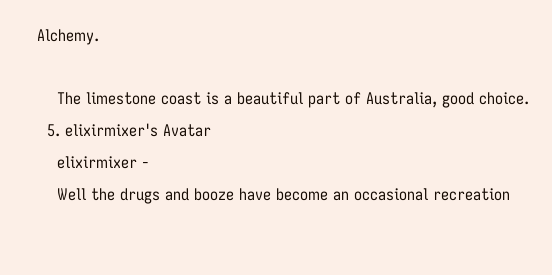Alchemy.

    The limestone coast is a beautiful part of Australia, good choice.
  5. elixirmixer's Avatar
    elixirmixer -
    Well the drugs and booze have become an occasional recreation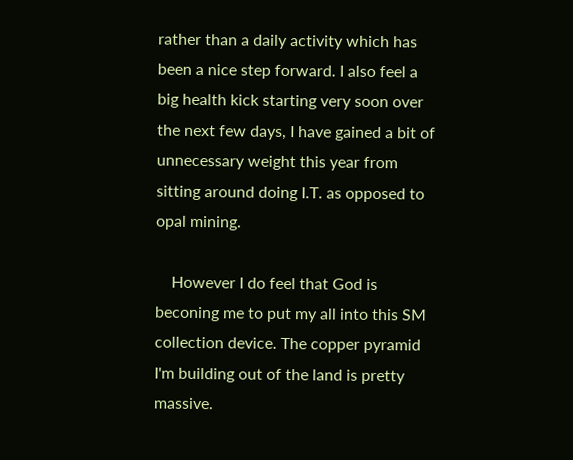rather than a daily activity which has been a nice step forward. I also feel a big health kick starting very soon over the next few days, I have gained a bit of unnecessary weight this year from sitting around doing I.T. as opposed to opal mining.

    However I do feel that God is beconing me to put my all into this SM collection device. The copper pyramid I'm building out of the land is pretty massive.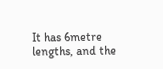It has 6metre lengths, and the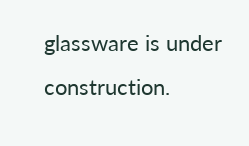glassware is under construction.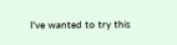I've wanted to try this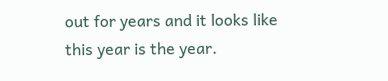out for years and it looks like this year is the year.